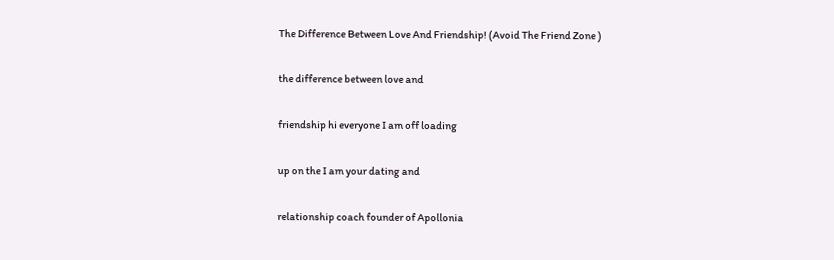The Difference Between Love And Friendship! (Avoid The Friend Zone )

the difference between love and

friendship hi everyone I am off loading

up on the I am your dating and

relationship coach founder of Apollonia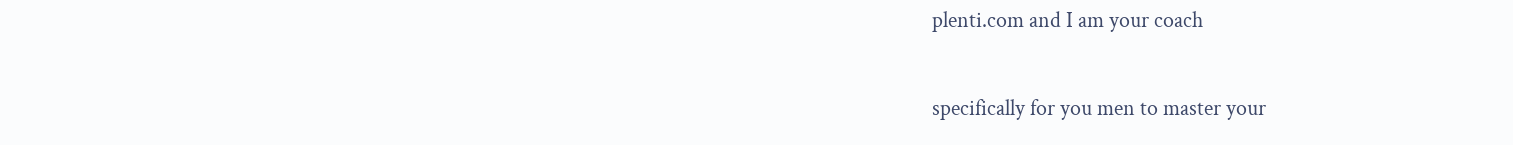plenti.com and I am your coach

specifically for you men to master your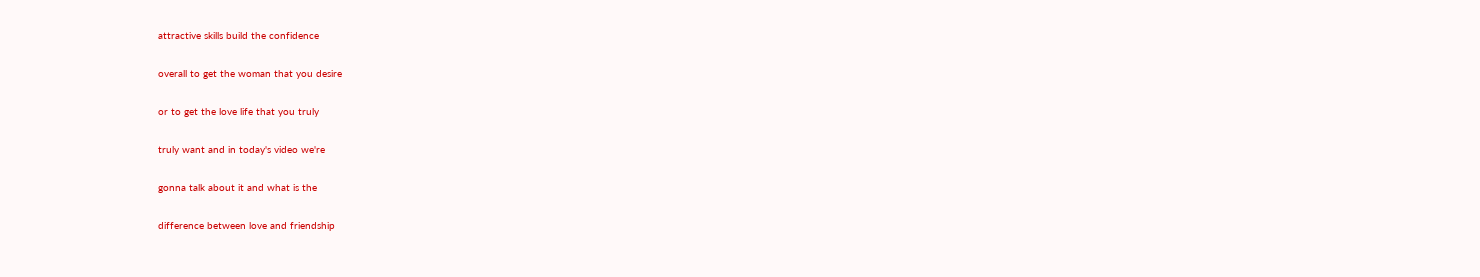attractive skills build the confidence

overall to get the woman that you desire

or to get the love life that you truly

truly want and in today's video we're

gonna talk about it and what is the

difference between love and friendship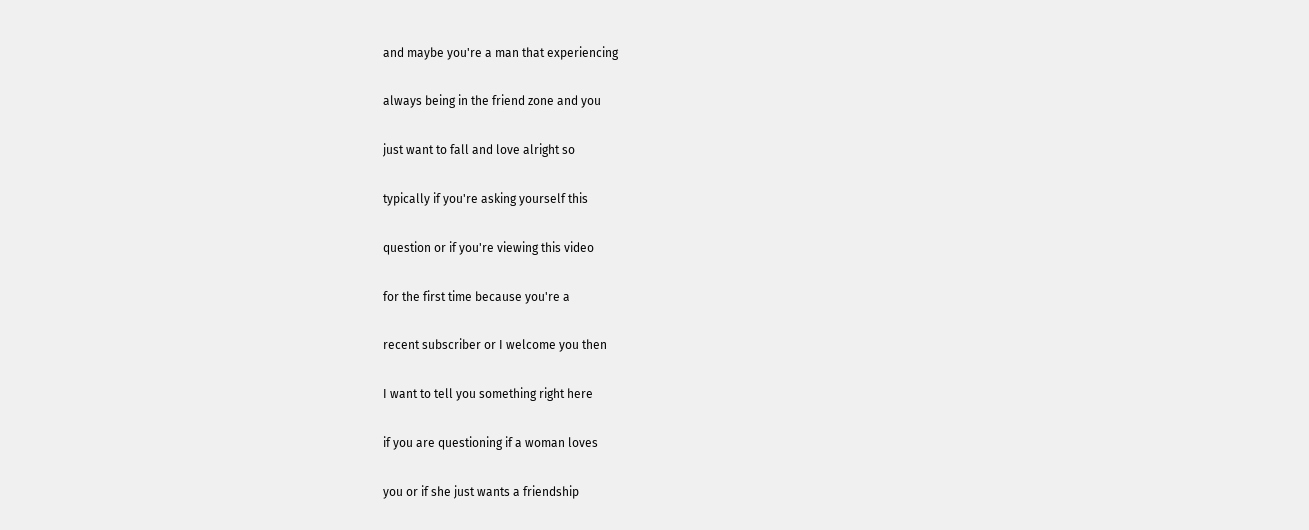and maybe you're a man that experiencing

always being in the friend zone and you

just want to fall and love alright so

typically if you're asking yourself this

question or if you're viewing this video

for the first time because you're a

recent subscriber or I welcome you then

I want to tell you something right here

if you are questioning if a woman loves

you or if she just wants a friendship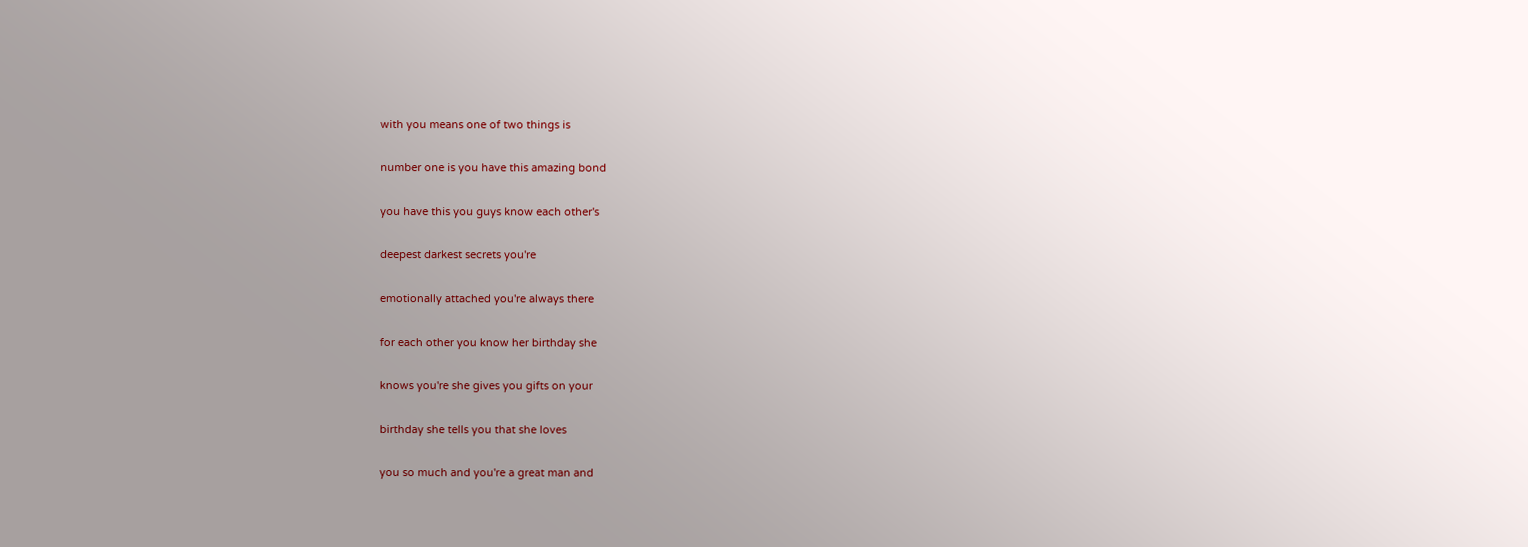with you means one of two things is

number one is you have this amazing bond

you have this you guys know each other's

deepest darkest secrets you're

emotionally attached you're always there

for each other you know her birthday she

knows you're she gives you gifts on your

birthday she tells you that she loves

you so much and you're a great man and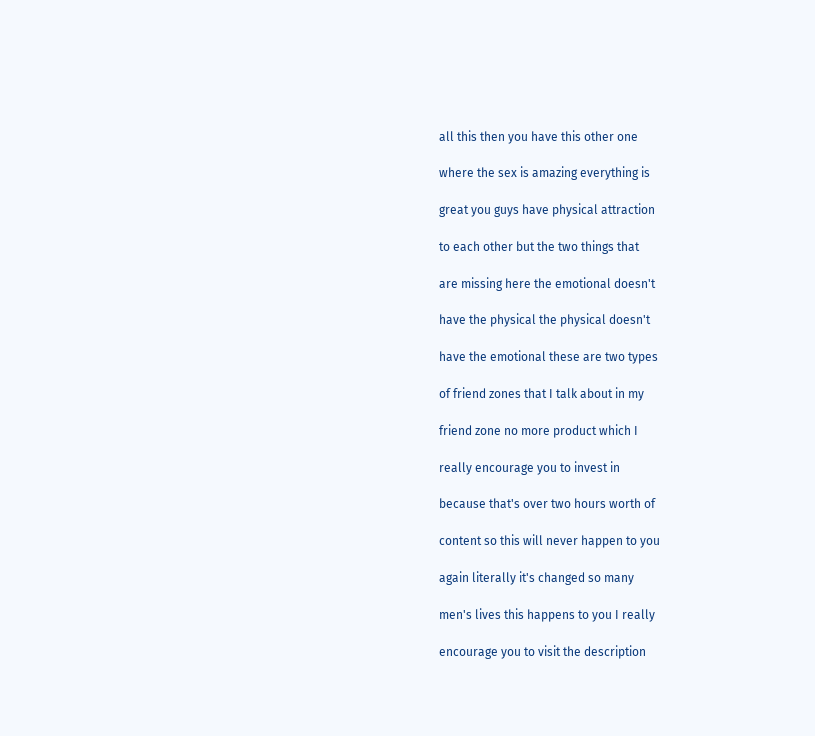all this then you have this other one

where the sex is amazing everything is

great you guys have physical attraction

to each other but the two things that

are missing here the emotional doesn't

have the physical the physical doesn't

have the emotional these are two types

of friend zones that I talk about in my

friend zone no more product which I

really encourage you to invest in

because that's over two hours worth of

content so this will never happen to you

again literally it's changed so many

men's lives this happens to you I really

encourage you to visit the description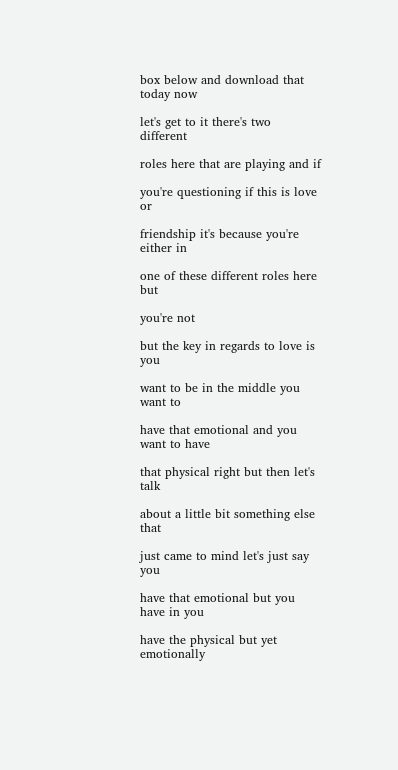box below and download that today now

let's get to it there's two different

roles here that are playing and if

you're questioning if this is love or

friendship it's because you're either in

one of these different roles here but

you're not

but the key in regards to love is you

want to be in the middle you want to

have that emotional and you want to have

that physical right but then let's talk

about a little bit something else that

just came to mind let's just say you

have that emotional but you have in you

have the physical but yet emotionally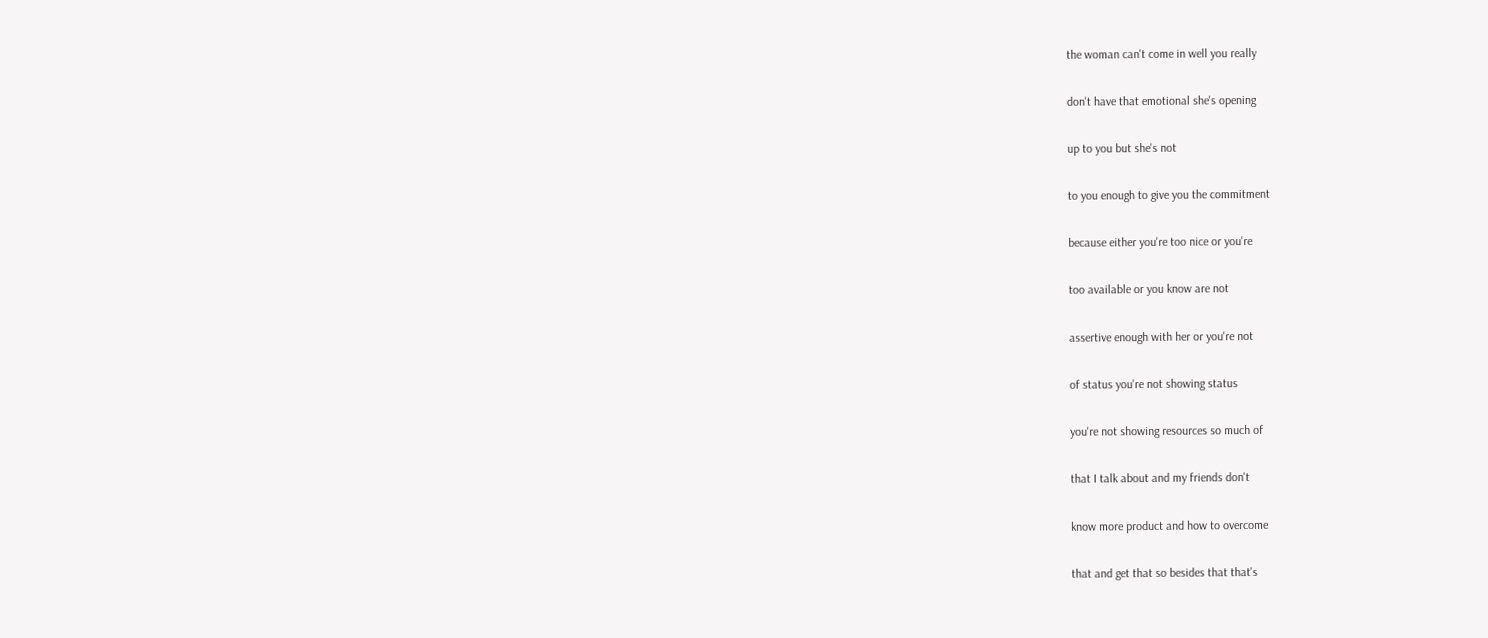the woman can't come in well you really

don't have that emotional she's opening

up to you but she's not

to you enough to give you the commitment

because either you're too nice or you're

too available or you know are not

assertive enough with her or you're not

of status you're not showing status

you're not showing resources so much of

that I talk about and my friends don't

know more product and how to overcome

that and get that so besides that that's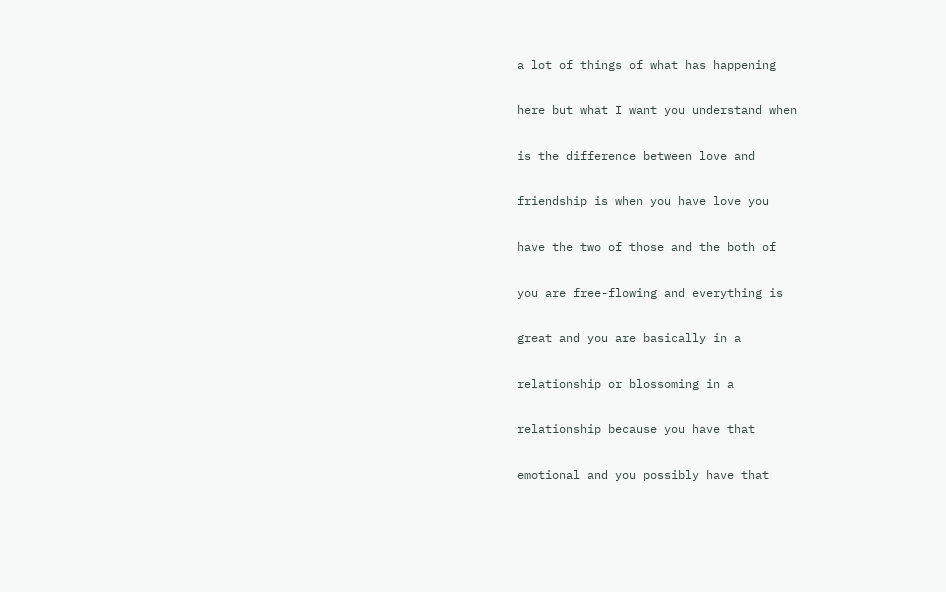a lot of things of what has happening

here but what I want you understand when

is the difference between love and

friendship is when you have love you

have the two of those and the both of

you are free-flowing and everything is

great and you are basically in a

relationship or blossoming in a

relationship because you have that

emotional and you possibly have that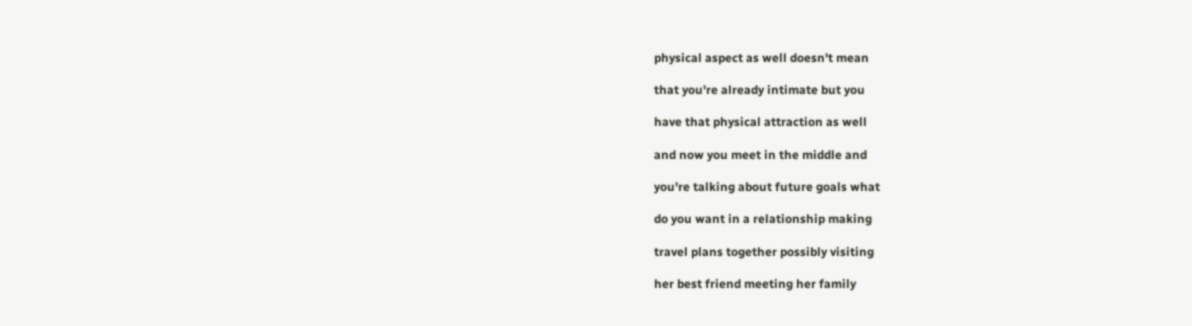physical aspect as well doesn't mean

that you're already intimate but you

have that physical attraction as well

and now you meet in the middle and

you're talking about future goals what

do you want in a relationship making

travel plans together possibly visiting

her best friend meeting her family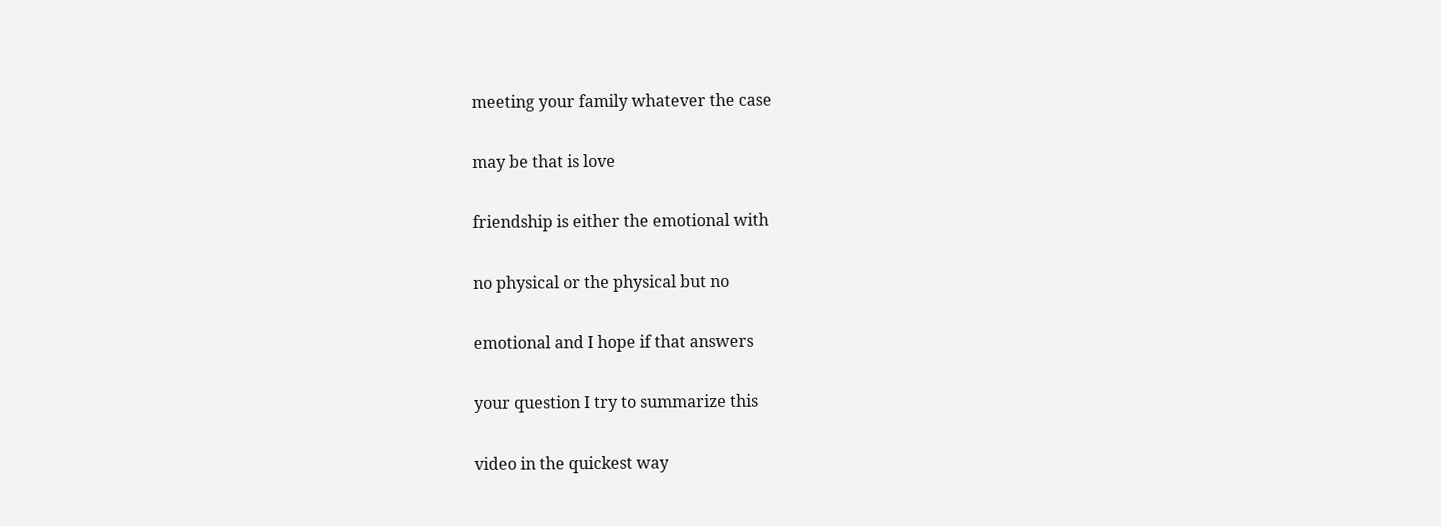meeting your family whatever the case

may be that is love

friendship is either the emotional with

no physical or the physical but no

emotional and I hope if that answers

your question I try to summarize this

video in the quickest way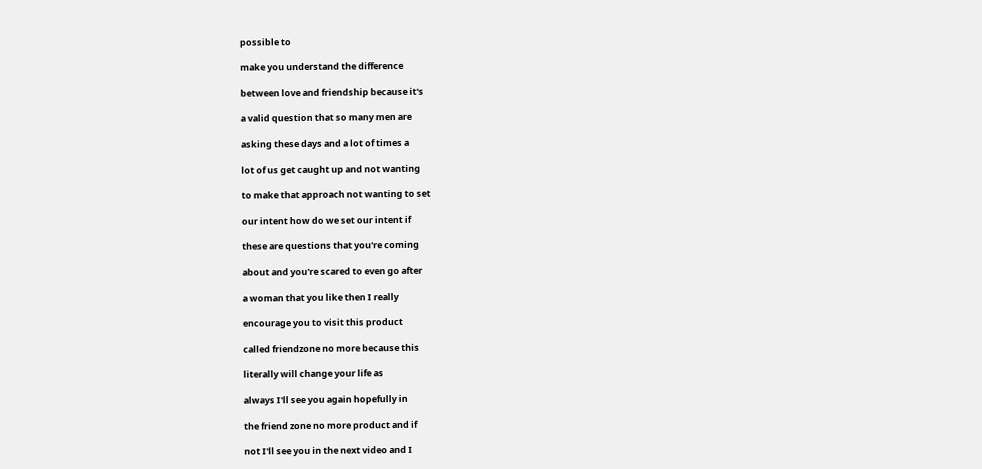possible to

make you understand the difference

between love and friendship because it's

a valid question that so many men are

asking these days and a lot of times a

lot of us get caught up and not wanting

to make that approach not wanting to set

our intent how do we set our intent if

these are questions that you're coming

about and you're scared to even go after

a woman that you like then I really

encourage you to visit this product

called friendzone no more because this

literally will change your life as

always I'll see you again hopefully in

the friend zone no more product and if

not I'll see you in the next video and I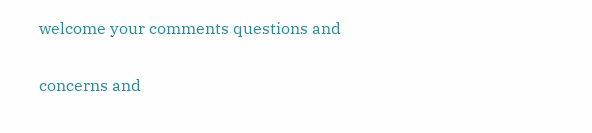welcome your comments questions and

concerns and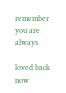remember you are always

loved back now